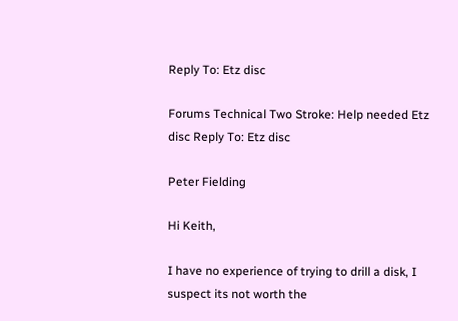Reply To: Etz disc

Forums Technical Two Stroke: Help needed Etz disc Reply To: Etz disc

Peter Fielding

Hi Keith,

I have no experience of trying to drill a disk, I suspect its not worth the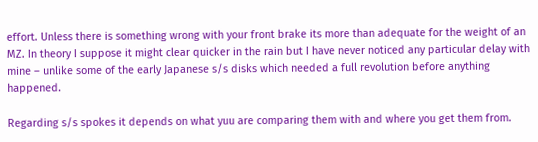effort. Unless there is something wrong with your front brake its more than adequate for the weight of an MZ. In theory I suppose it might clear quicker in the rain but I have never noticed any particular delay with mine – unlike some of the early Japanese s/s disks which needed a full revolution before anything happened.

Regarding s/s spokes it depends on what yuu are comparing them with and where you get them from.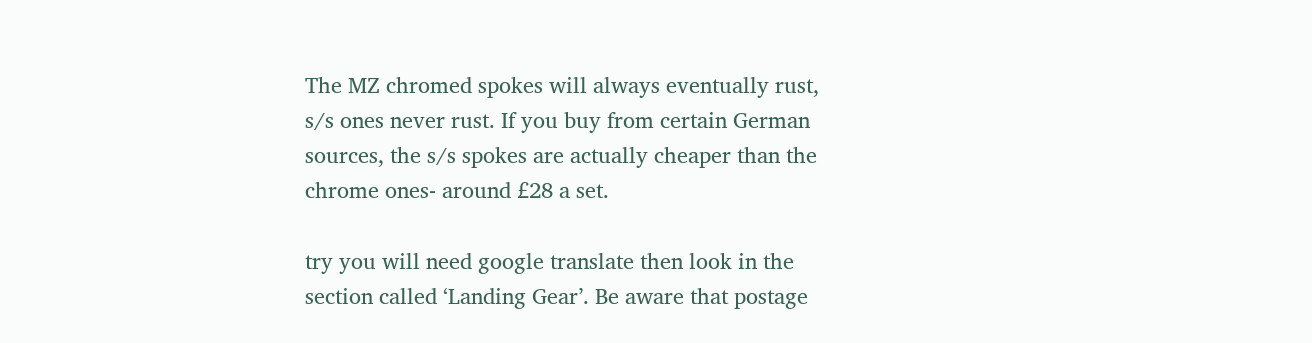The MZ chromed spokes will always eventually rust, s/s ones never rust. If you buy from certain German sources, the s/s spokes are actually cheaper than the chrome ones- around £28 a set.

try you will need google translate then look in the section called ‘Landing Gear’. Be aware that postage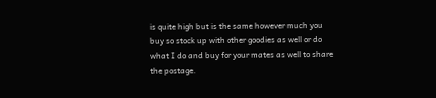is quite high but is the same however much you buy so stock up with other goodies as well or do what I do and buy for your mates as well to share the postage.